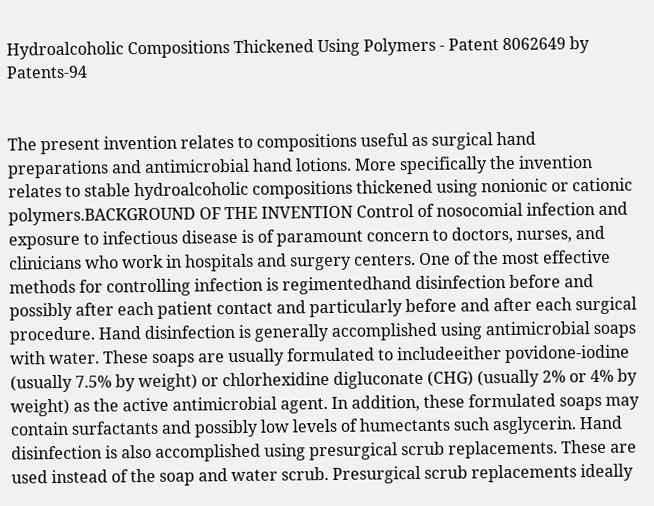Hydroalcoholic Compositions Thickened Using Polymers - Patent 8062649 by Patents-94


The present invention relates to compositions useful as surgical hand preparations and antimicrobial hand lotions. More specifically the invention relates to stable hydroalcoholic compositions thickened using nonionic or cationic polymers.BACKGROUND OF THE INVENTION Control of nosocomial infection and exposure to infectious disease is of paramount concern to doctors, nurses, and clinicians who work in hospitals and surgery centers. One of the most effective methods for controlling infection is regimentedhand disinfection before and possibly after each patient contact and particularly before and after each surgical procedure. Hand disinfection is generally accomplished using antimicrobial soaps with water. These soaps are usually formulated to includeeither povidone-iodine (usually 7.5% by weight) or chlorhexidine digluconate (CHG) (usually 2% or 4% by weight) as the active antimicrobial agent. In addition, these formulated soaps may contain surfactants and possibly low levels of humectants such asglycerin. Hand disinfection is also accomplished using presurgical scrub replacements. These are used instead of the soap and water scrub. Presurgical scrub replacements ideally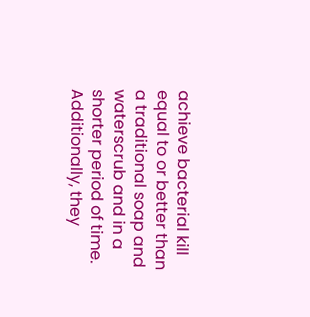achieve bacterial kill equal to or better than a traditional soap and waterscrub and in a shorter period of time. Additionally, they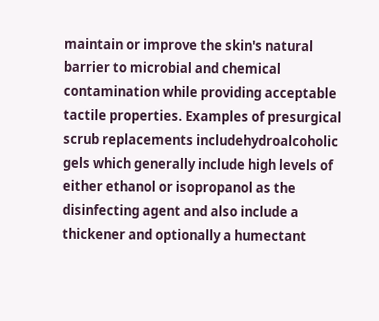maintain or improve the skin's natural barrier to microbial and chemical contamination while providing acceptable tactile properties. Examples of presurgical scrub replacements includehydroalcoholic gels which generally include high levels of either ethanol or isopropanol as the disinfecting agent and also include a thickener and optionally a humectant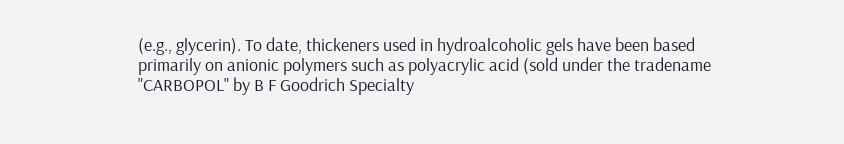(e.g., glycerin). To date, thickeners used in hydroalcoholic gels have been based primarily on anionic polymers such as polyacrylic acid (sold under the tradename "CARBOPOL" by B F Goodrich Specialty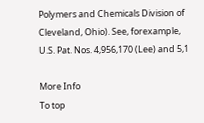Polymers and Chemicals Division of Cleveland, Ohio). See, forexample, U.S. Pat. Nos. 4,956,170 (Lee) and 5,1

More Info
To top